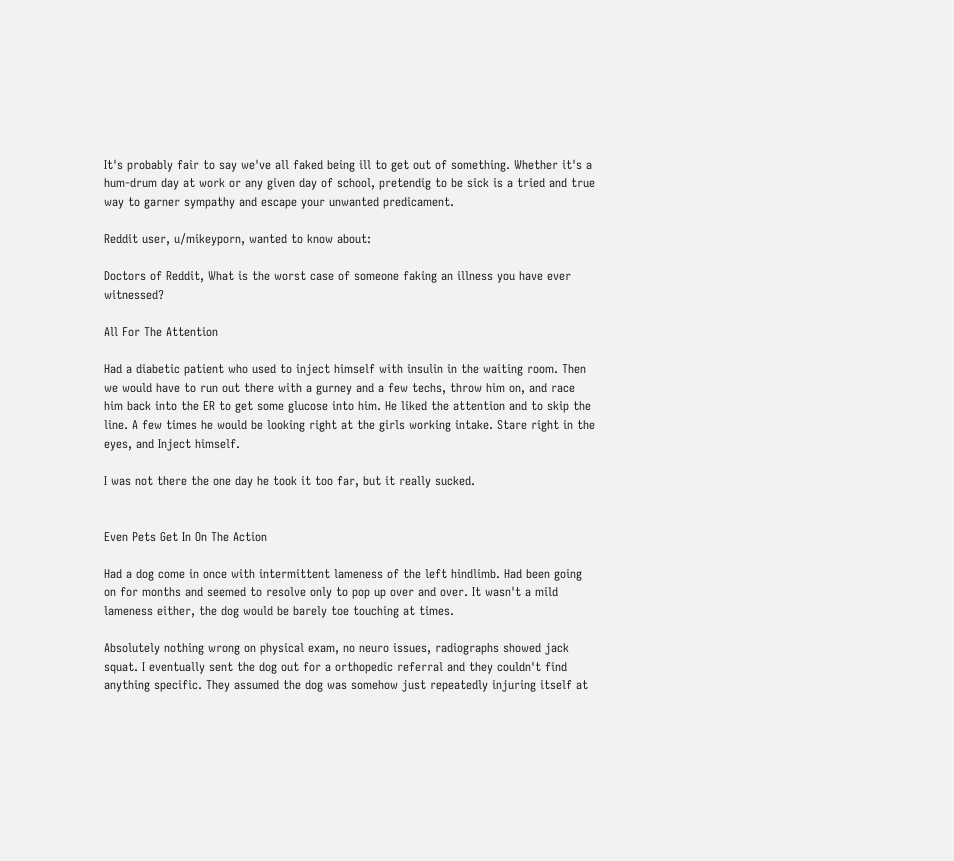It's probably fair to say we've all faked being ill to get out of something. Whether it's a hum-drum day at work or any given day of school, pretendig to be sick is a tried and true way to garner sympathy and escape your unwanted predicament.

Reddit user, u/mikeyporn, wanted to know about:

Doctors of Reddit, What is the worst case of someone faking an illness you have ever witnessed?

All For The Attention

Had a diabetic patient who used to inject himself with insulin in the waiting room. Then we would have to run out there with a gurney and a few techs, throw him on, and race him back into the ER to get some glucose into him. He liked the attention and to skip the line. A few times he would be looking right at the girls working intake. Stare right in the eyes, and Inject himself.

I was not there the one day he took it too far, but it really sucked.


Even Pets Get In On The Action

Had a dog come in once with intermittent lameness of the left hindlimb. Had been going on for months and seemed to resolve only to pop up over and over. It wasn't a mild lameness either, the dog would be barely toe touching at times.

Absolutely nothing wrong on physical exam, no neuro issues, radiographs showed jack squat. I eventually sent the dog out for a orthopedic referral and they couldn't find anything specific. They assumed the dog was somehow just repeatedly injuring itself at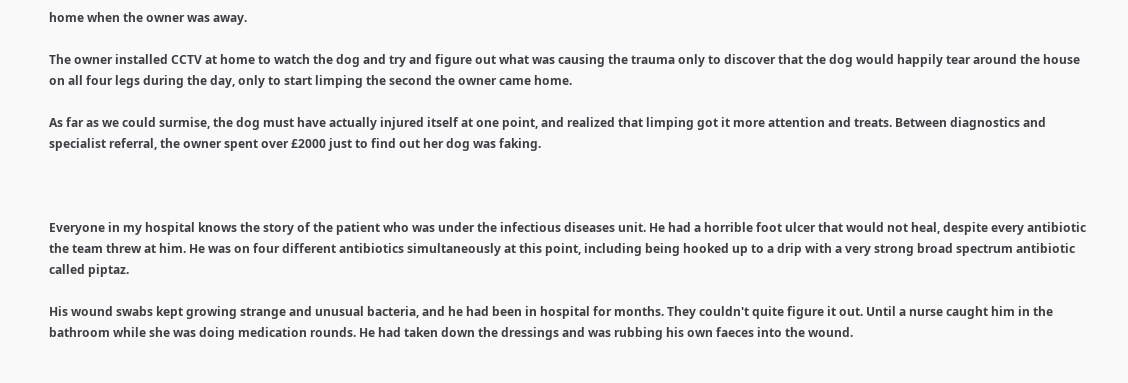home when the owner was away.

The owner installed CCTV at home to watch the dog and try and figure out what was causing the trauma only to discover that the dog would happily tear around the house on all four legs during the day, only to start limping the second the owner came home.

As far as we could surmise, the dog must have actually injured itself at one point, and realized that limping got it more attention and treats. Between diagnostics and specialist referral, the owner spent over £2000 just to find out her dog was faking.



Everyone in my hospital knows the story of the patient who was under the infectious diseases unit. He had a horrible foot ulcer that would not heal, despite every antibiotic the team threw at him. He was on four different antibiotics simultaneously at this point, including being hooked up to a drip with a very strong broad spectrum antibiotic called piptaz.

His wound swabs kept growing strange and unusual bacteria, and he had been in hospital for months. They couldn't quite figure it out. Until a nurse caught him in the bathroom while she was doing medication rounds. He had taken down the dressings and was rubbing his own faeces into the wound.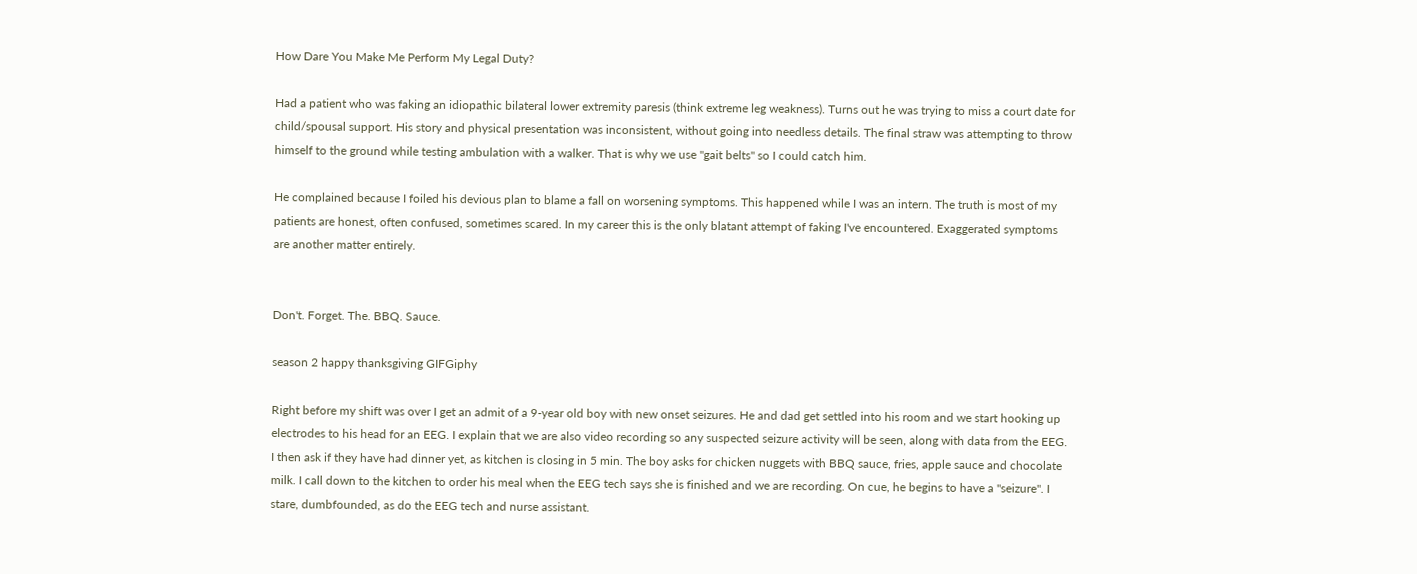How Dare You Make Me Perform My Legal Duty?

Had a patient who was faking an idiopathic bilateral lower extremity paresis (think extreme leg weakness). Turns out he was trying to miss a court date for child/spousal support. His story and physical presentation was inconsistent, without going into needless details. The final straw was attempting to throw himself to the ground while testing ambulation with a walker. That is why we use "gait belts" so I could catch him.

He complained because I foiled his devious plan to blame a fall on worsening symptoms. This happened while I was an intern. The truth is most of my patients are honest, often confused, sometimes scared. In my career this is the only blatant attempt of faking I've encountered. Exaggerated symptoms are another matter entirely.


Don't. Forget. The. BBQ. Sauce.

season 2 happy thanksgiving GIFGiphy

Right before my shift was over I get an admit of a 9-year old boy with new onset seizures. He and dad get settled into his room and we start hooking up electrodes to his head for an EEG. I explain that we are also video recording so any suspected seizure activity will be seen, along with data from the EEG. I then ask if they have had dinner yet, as kitchen is closing in 5 min. The boy asks for chicken nuggets with BBQ sauce, fries, apple sauce and chocolate milk. I call down to the kitchen to order his meal when the EEG tech says she is finished and we are recording. On cue, he begins to have a "seizure". I stare, dumbfounded, as do the EEG tech and nurse assistant.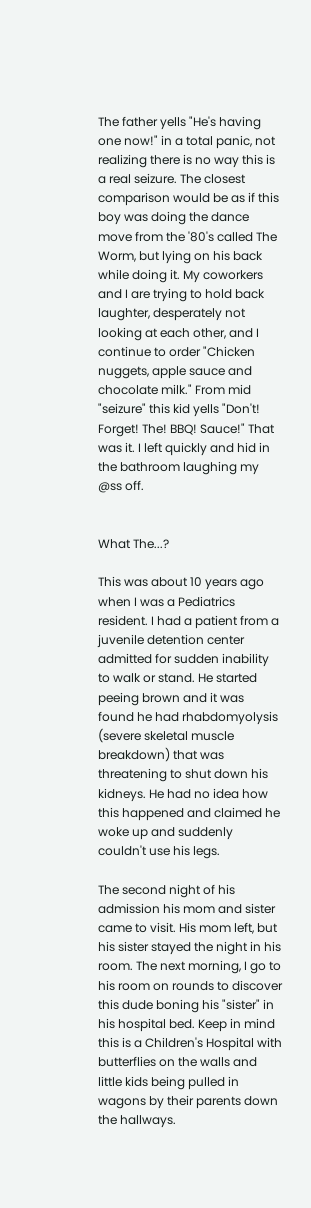The father yells "He's having one now!" in a total panic, not realizing there is no way this is a real seizure. The closest comparison would be as if this boy was doing the dance move from the '80's called The Worm, but lying on his back while doing it. My coworkers and I are trying to hold back laughter, desperately not looking at each other, and I continue to order "Chicken nuggets, apple sauce and chocolate milk." From mid "seizure" this kid yells "Don't! Forget! The! BBQ! Sauce!" That was it. I left quickly and hid in the bathroom laughing my @ss off.


What The...?

This was about 10 years ago when I was a Pediatrics resident. I had a patient from a juvenile detention center admitted for sudden inability to walk or stand. He started peeing brown and it was found he had rhabdomyolysis (severe skeletal muscle breakdown) that was threatening to shut down his kidneys. He had no idea how this happened and claimed he woke up and suddenly couldn't use his legs.

The second night of his admission his mom and sister came to visit. His mom left, but his sister stayed the night in his room. The next morning, I go to his room on rounds to discover this dude boning his "sister" in his hospital bed. Keep in mind this is a Children's Hospital with butterflies on the walls and little kids being pulled in wagons by their parents down the hallways.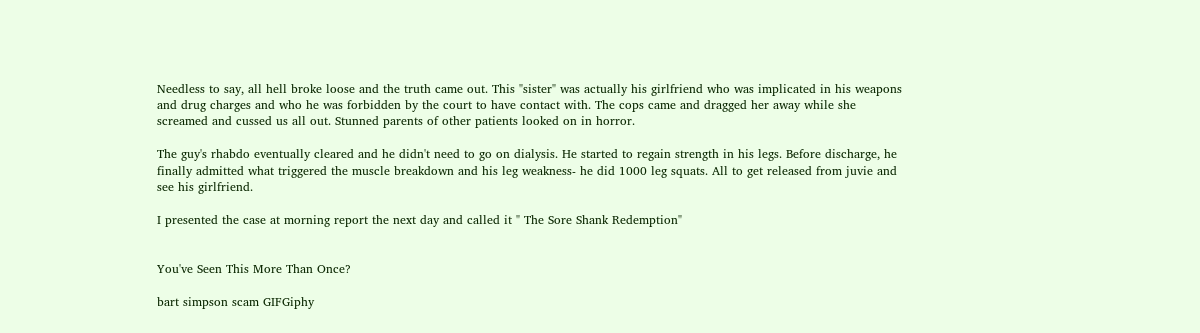Needless to say, all hell broke loose and the truth came out. This "sister" was actually his girlfriend who was implicated in his weapons and drug charges and who he was forbidden by the court to have contact with. The cops came and dragged her away while she screamed and cussed us all out. Stunned parents of other patients looked on in horror.

The guy's rhabdo eventually cleared and he didn't need to go on dialysis. He started to regain strength in his legs. Before discharge, he finally admitted what triggered the muscle breakdown and his leg weakness- he did 1000 leg squats. All to get released from juvie and see his girlfriend.

I presented the case at morning report the next day and called it " The Sore Shank Redemption"


You've Seen This More Than Once?

bart simpson scam GIFGiphy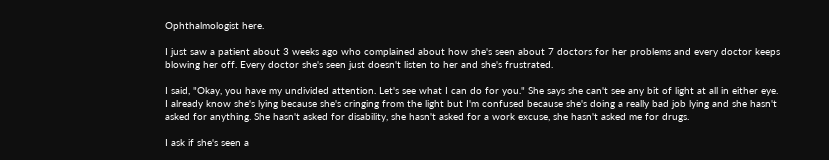Ophthalmologist here.

I just saw a patient about 3 weeks ago who complained about how she's seen about 7 doctors for her problems and every doctor keeps blowing her off. Every doctor she's seen just doesn't listen to her and she's frustrated.

I said, "Okay, you have my undivided attention. Let's see what I can do for you." She says she can't see any bit of light at all in either eye. I already know she's lying because she's cringing from the light but I'm confused because she's doing a really bad job lying and she hasn't asked for anything. She hasn't asked for disability, she hasn't asked for a work excuse, she hasn't asked me for drugs.

I ask if she's seen a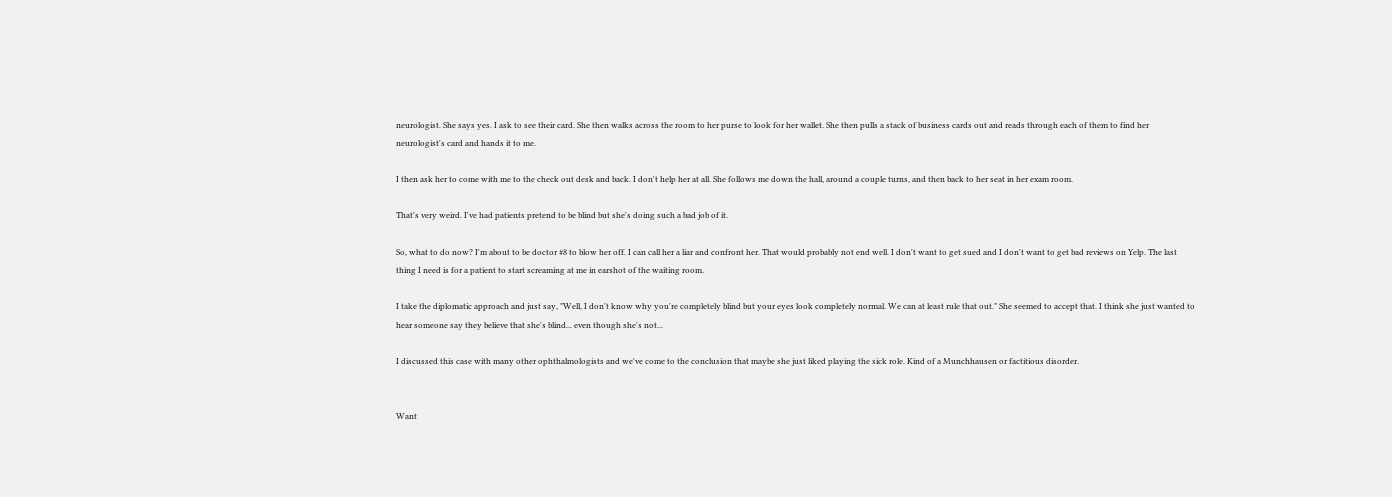neurologist. She says yes. I ask to see their card. She then walks across the room to her purse to look for her wallet. She then pulls a stack of business cards out and reads through each of them to find her neurologist's card and hands it to me.

I then ask her to come with me to the check out desk and back. I don't help her at all. She follows me down the hall, around a couple turns, and then back to her seat in her exam room.

That's very weird. I've had patients pretend to be blind but she's doing such a bad job of it.

So, what to do now? I'm about to be doctor #8 to blow her off. I can call her a liar and confront her. That would probably not end well. I don't want to get sued and I don't want to get bad reviews on Yelp. The last thing I need is for a patient to start screaming at me in earshot of the waiting room.

I take the diplomatic approach and just say, "Well, I don't know why you're completely blind but your eyes look completely normal. We can at least rule that out." She seemed to accept that. I think she just wanted to hear someone say they believe that she's blind... even though she's not...

I discussed this case with many other ophthalmologists and we've come to the conclusion that maybe she just liked playing the sick role. Kind of a Munchhausen or factitious disorder.


Want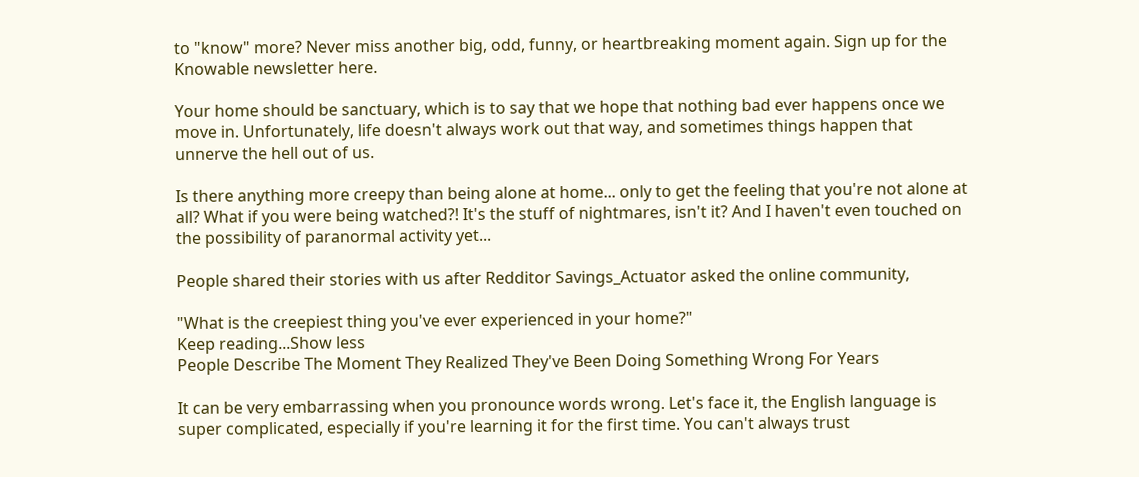to "know" more? Never miss another big, odd, funny, or heartbreaking moment again. Sign up for the Knowable newsletter here.

Your home should be sanctuary, which is to say that we hope that nothing bad ever happens once we move in. Unfortunately, life doesn't always work out that way, and sometimes things happen that unnerve the hell out of us.

Is there anything more creepy than being alone at home... only to get the feeling that you're not alone at all? What if you were being watched?! It's the stuff of nightmares, isn't it? And I haven't even touched on the possibility of paranormal activity yet...

People shared their stories with us after Redditor Savings_Actuator asked the online community,

"What is the creepiest thing you've ever experienced in your home?"
Keep reading...Show less
People Describe The Moment They Realized They've Been Doing Something Wrong For Years

It can be very embarrassing when you pronounce words wrong. Let's face it, the English language is super complicated, especially if you're learning it for the first time. You can't always trust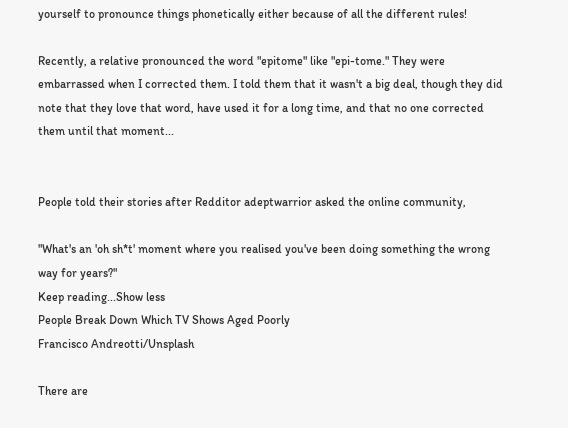yourself to pronounce things phonetically either because of all the different rules!

Recently, a relative pronounced the word "epitome" like "epi-tome." They were embarrassed when I corrected them. I told them that it wasn't a big deal, though they did note that they love that word, have used it for a long time, and that no one corrected them until that moment...


People told their stories after Redditor adeptwarrior asked the online community,

"What's an 'oh sh*t' moment where you realised you've been doing something the wrong way for years?"
Keep reading...Show less
People Break Down Which TV Shows Aged Poorly
Francisco Andreotti/Unsplash

There are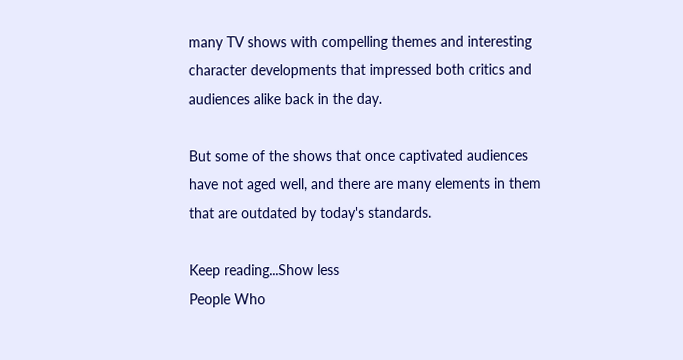many TV shows with compelling themes and interesting character developments that impressed both critics and audiences alike back in the day.

But some of the shows that once captivated audiences have not aged well, and there are many elements in them that are outdated by today's standards.

Keep reading...Show less
People Who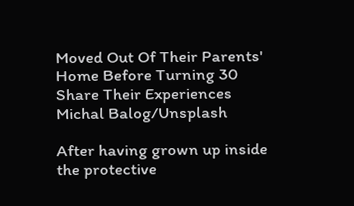Moved Out Of Their Parents' Home Before Turning 30 Share Their Experiences
Michal Balog/Unsplash

After having grown up inside the protective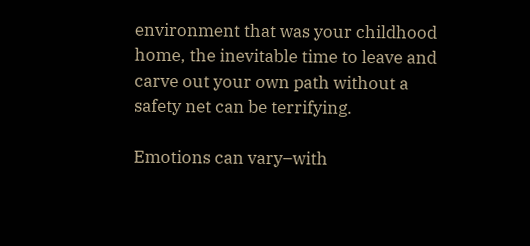environment that was your childhood home, the inevitable time to leave and carve out your own path without a safety net can be terrifying.

Emotions can vary–with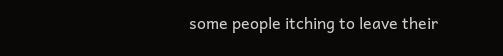some people itching to leave their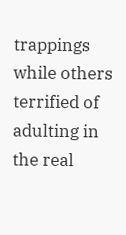trappings while others terrified of adulting in the real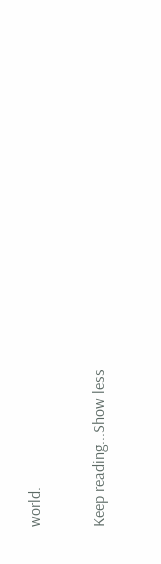world.

Keep reading...Show less